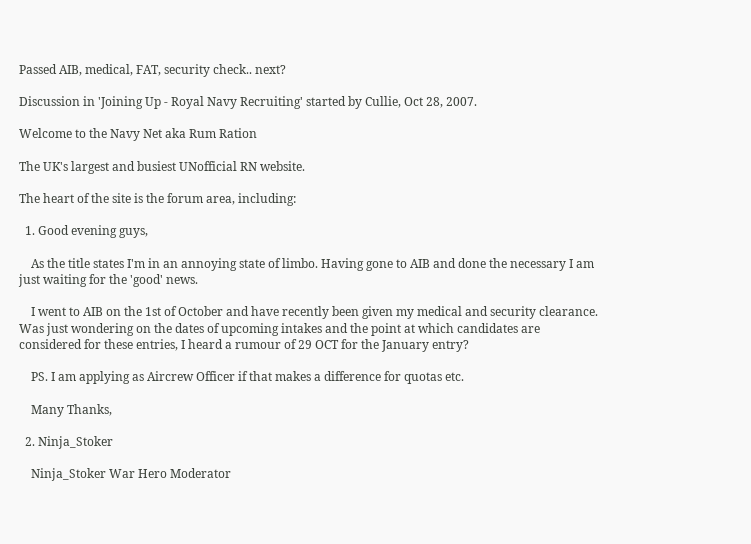Passed AIB, medical, FAT, security check.. next?

Discussion in 'Joining Up - Royal Navy Recruiting' started by Cullie, Oct 28, 2007.

Welcome to the Navy Net aka Rum Ration

The UK's largest and busiest UNofficial RN website.

The heart of the site is the forum area, including:

  1. Good evening guys,

    As the title states I'm in an annoying state of limbo. Having gone to AIB and done the necessary I am just waiting for the 'good' news.

    I went to AIB on the 1st of October and have recently been given my medical and security clearance. Was just wondering on the dates of upcoming intakes and the point at which candidates are considered for these entries, I heard a rumour of 29 OCT for the January entry?

    PS. I am applying as Aircrew Officer if that makes a difference for quotas etc.

    Many Thanks,

  2. Ninja_Stoker

    Ninja_Stoker War Hero Moderator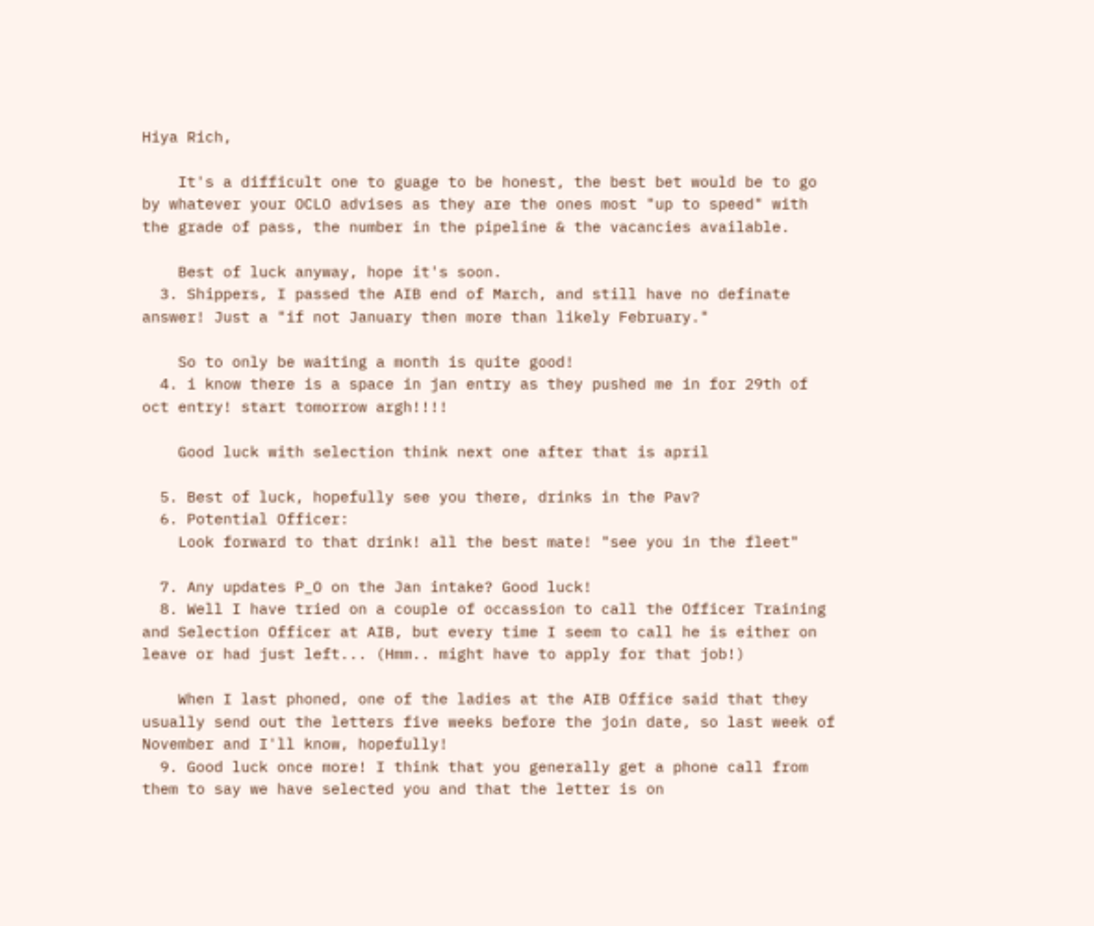Hiya Rich,

    It's a difficult one to guage to be honest, the best bet would be to go by whatever your OCLO advises as they are the ones most "up to speed" with the grade of pass, the number in the pipeline & the vacancies available.

    Best of luck anyway, hope it's soon.
  3. Shippers, I passed the AIB end of March, and still have no definate answer! Just a "if not January then more than likely February."

    So to only be waiting a month is quite good!
  4. i know there is a space in jan entry as they pushed me in for 29th of oct entry! start tomorrow argh!!!!

    Good luck with selection think next one after that is april

  5. Best of luck, hopefully see you there, drinks in the Pav?
  6. Potential Officer:
    Look forward to that drink! all the best mate! "see you in the fleet"

  7. Any updates P_O on the Jan intake? Good luck!
  8. Well I have tried on a couple of occassion to call the Officer Training and Selection Officer at AIB, but every time I seem to call he is either on leave or had just left... (Hmm.. might have to apply for that job!)

    When I last phoned, one of the ladies at the AIB Office said that they usually send out the letters five weeks before the join date, so last week of November and I'll know, hopefully!
  9. Good luck once more! I think that you generally get a phone call from them to say we have selected you and that the letter is on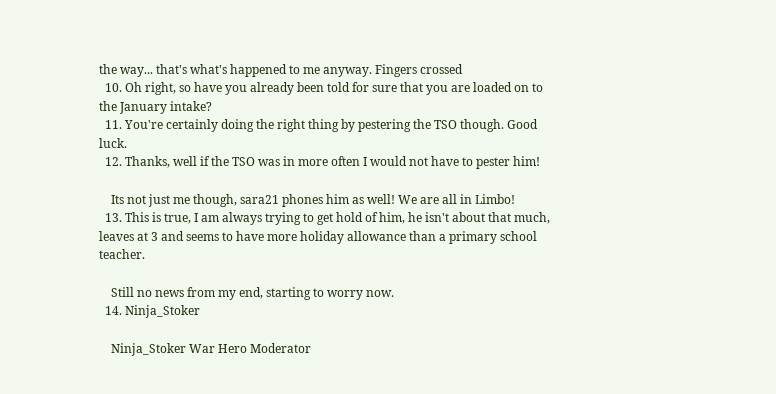the way... that's what's happened to me anyway. Fingers crossed
  10. Oh right, so have you already been told for sure that you are loaded on to the January intake?
  11. You're certainly doing the right thing by pestering the TSO though. Good luck.
  12. Thanks, well if the TSO was in more often I would not have to pester him!

    Its not just me though, sara21 phones him as well! We are all in Limbo!
  13. This is true, I am always trying to get hold of him, he isn't about that much, leaves at 3 and seems to have more holiday allowance than a primary school teacher.

    Still no news from my end, starting to worry now.
  14. Ninja_Stoker

    Ninja_Stoker War Hero Moderator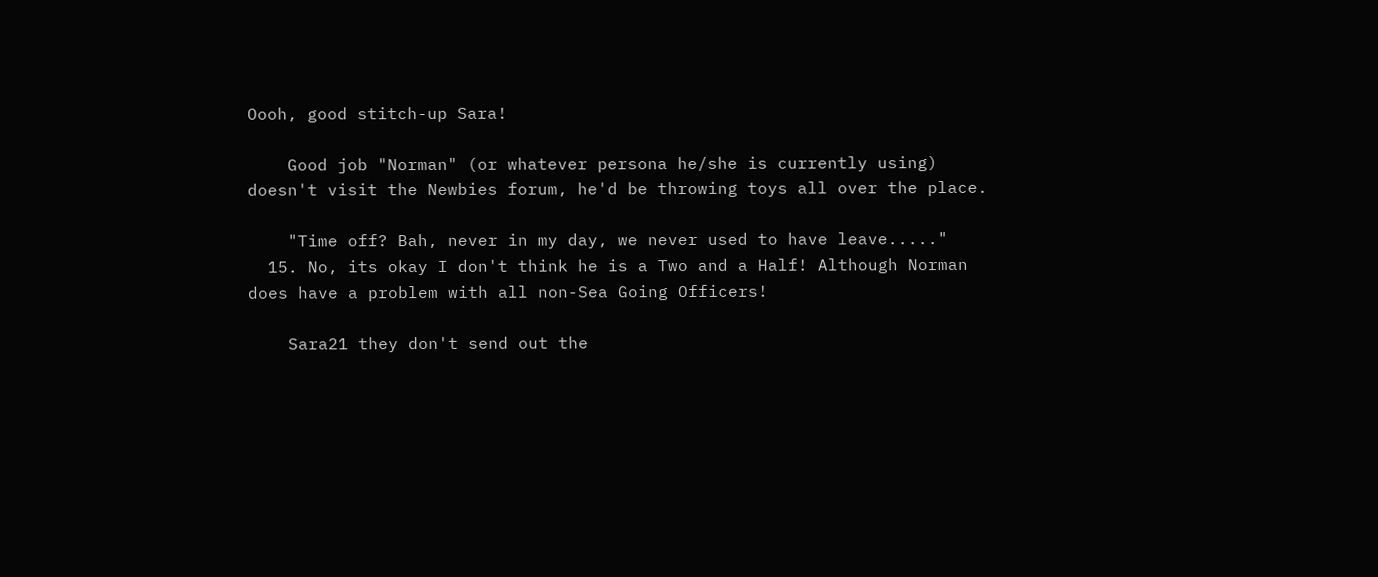Oooh, good stitch-up Sara!

    Good job "Norman" (or whatever persona he/she is currently using) doesn't visit the Newbies forum, he'd be throwing toys all over the place.

    "Time off? Bah, never in my day, we never used to have leave....."
  15. No, its okay I don't think he is a Two and a Half! Although Norman does have a problem with all non-Sea Going Officers!

    Sara21 they don't send out the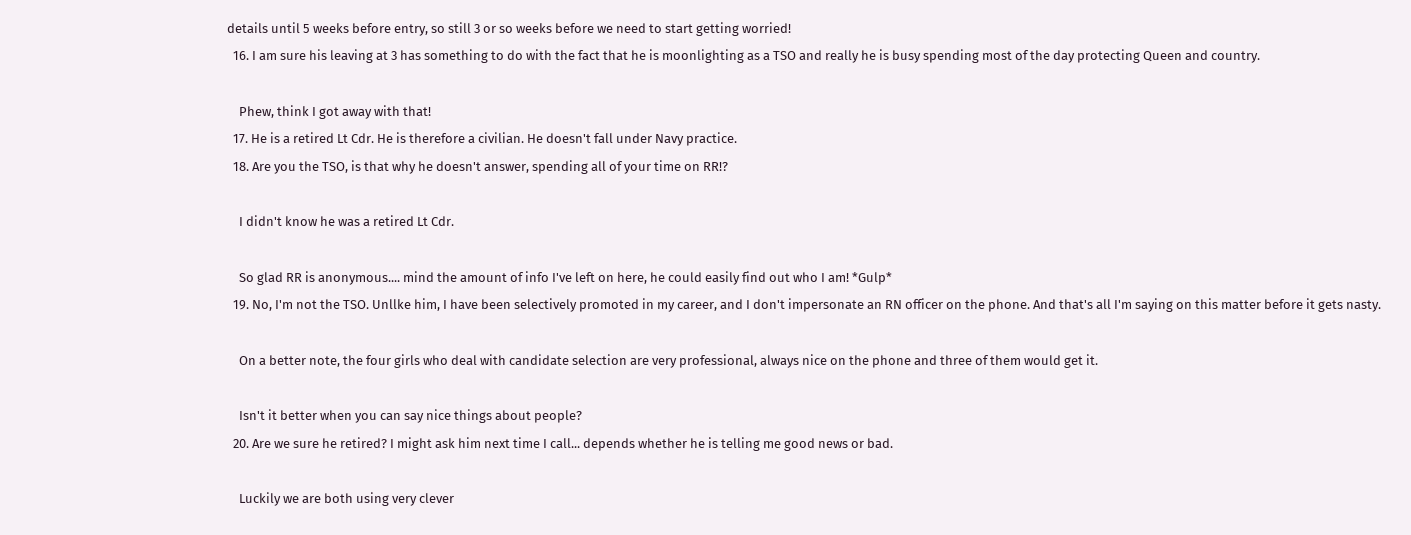details until 5 weeks before entry, so still 3 or so weeks before we need to start getting worried!
  16. I am sure his leaving at 3 has something to do with the fact that he is moonlighting as a TSO and really he is busy spending most of the day protecting Queen and country.

    Phew, think I got away with that!
  17. He is a retired Lt Cdr. He is therefore a civilian. He doesn't fall under Navy practice.
  18. Are you the TSO, is that why he doesn't answer, spending all of your time on RR!?

    I didn't know he was a retired Lt Cdr.

    So glad RR is anonymous.... mind the amount of info I've left on here, he could easily find out who I am! *Gulp*
  19. No, I'm not the TSO. Unllke him, I have been selectively promoted in my career, and I don't impersonate an RN officer on the phone. And that's all I'm saying on this matter before it gets nasty.

    On a better note, the four girls who deal with candidate selection are very professional, always nice on the phone and three of them would get it.

    Isn't it better when you can say nice things about people?
  20. Are we sure he retired? I might ask him next time I call... depends whether he is telling me good news or bad.

    Luckily we are both using very clever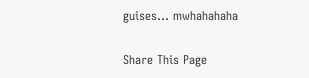guises... mwhahahaha

Share This Page